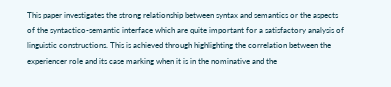This paper investigates the strong relationship between syntax and semantics or the aspects of the syntactico-semantic interface which are quite important for a satisfactory analysis of linguistic constructions. This is achieved through highlighting the correlation between the experiencer role and its case marking when it is in the nominative and the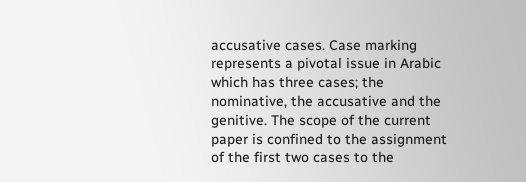accusative cases. Case marking represents a pivotal issue in Arabic which has three cases; the nominative, the accusative and the genitive. The scope of the current paper is confined to the assignment of the first two cases to the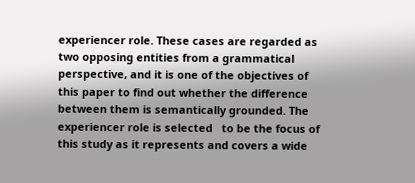experiencer role. These cases are regarded as two opposing entities from a grammatical perspective, and it is one of the objectives of this paper to find out whether the difference between them is semantically grounded. The experiencer role is selected   to be the focus of this study as it represents and covers a wide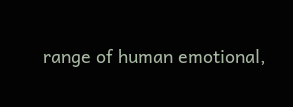range of human emotional,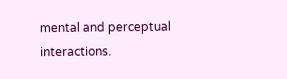mental and perceptual interactions.